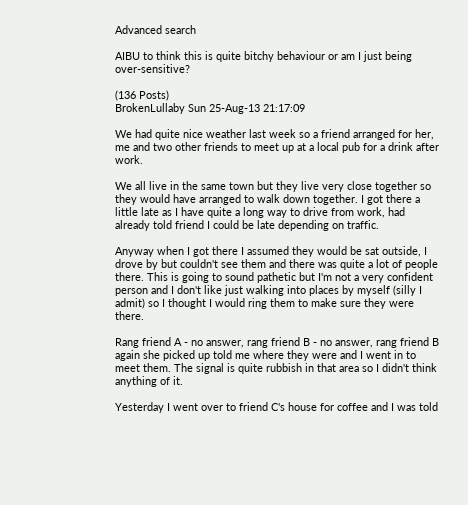Advanced search

AIBU to think this is quite bitchy behaviour or am I just being over-sensitive?

(136 Posts)
BrokenLullaby Sun 25-Aug-13 21:17:09

We had quite nice weather last week so a friend arranged for her, me and two other friends to meet up at a local pub for a drink after work.

We all live in the same town but they live very close together so they would have arranged to walk down together. I got there a little late as I have quite a long way to drive from work, had already told friend I could be late depending on traffic.

Anyway when I got there I assumed they would be sat outside, I drove by but couldn't see them and there was quite a lot of people there. This is going to sound pathetic but I'm not a very confident person and I don't like just walking into places by myself (silly I admit) so I thought I would ring them to make sure they were there.

Rang friend A - no answer, rang friend B - no answer, rang friend B again she picked up told me where they were and I went in to meet them. The signal is quite rubbish in that area so I didn't think anything of it.

Yesterday I went over to friend C's house for coffee and I was told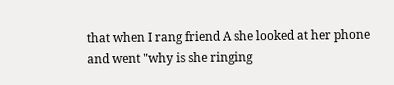that when I rang friend A she looked at her phone and went "why is she ringing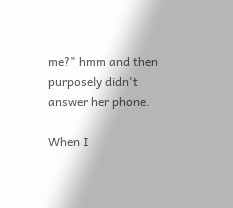me?" hmm and then purposely didn't answer her phone.

When I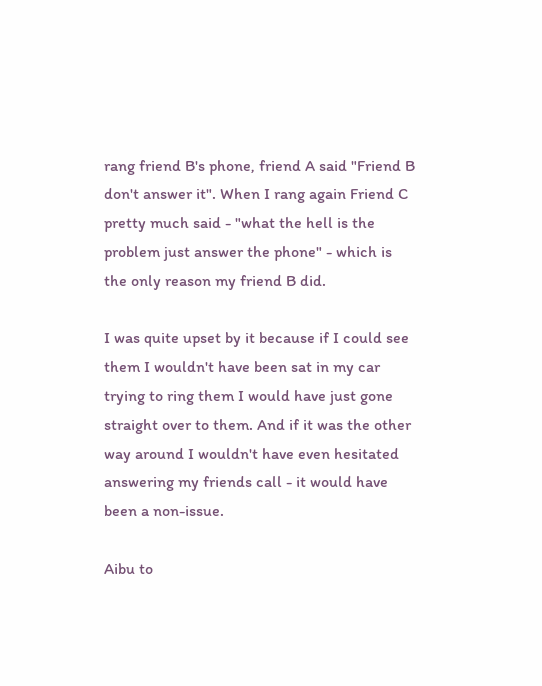rang friend B's phone, friend A said "Friend B don't answer it". When I rang again Friend C pretty much said - "what the hell is the problem just answer the phone" - which is the only reason my friend B did.

I was quite upset by it because if I could see them I wouldn't have been sat in my car trying to ring them I would have just gone straight over to them. And if it was the other way around I wouldn't have even hesitated answering my friends call - it would have been a non-issue.

Aibu to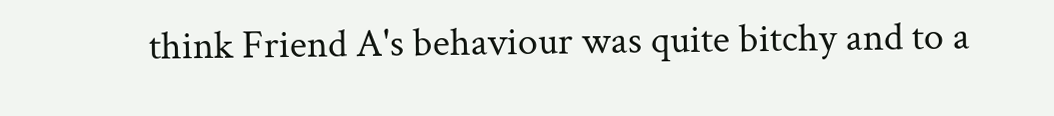think Friend A's behaviour was quite bitchy and to a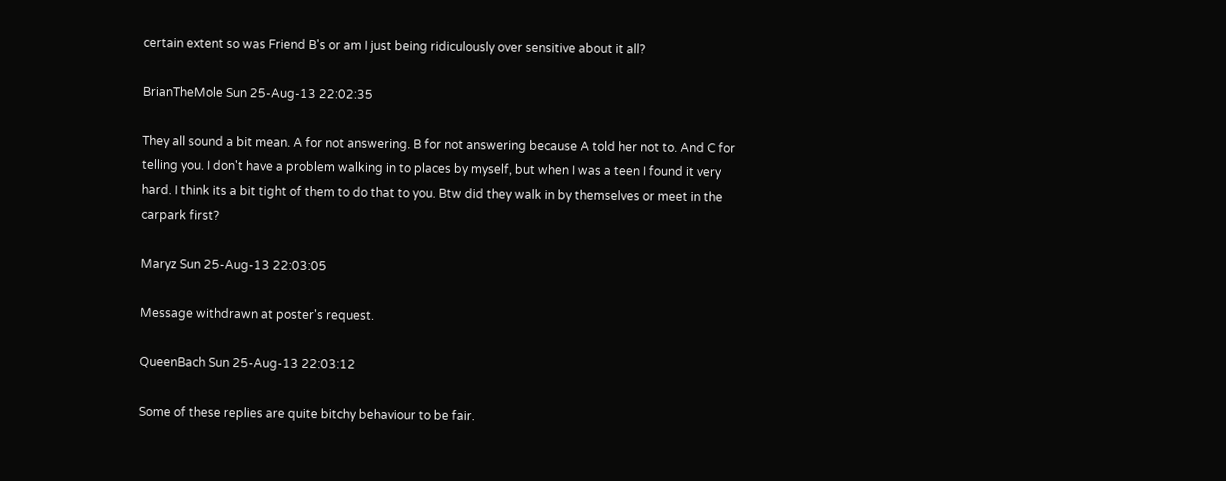certain extent so was Friend B's or am I just being ridiculously over sensitive about it all?

BrianTheMole Sun 25-Aug-13 22:02:35

They all sound a bit mean. A for not answering. B for not answering because A told her not to. And C for telling you. I don't have a problem walking in to places by myself, but when I was a teen I found it very hard. I think its a bit tight of them to do that to you. Btw did they walk in by themselves or meet in the carpark first?

Maryz Sun 25-Aug-13 22:03:05

Message withdrawn at poster's request.

QueenBach Sun 25-Aug-13 22:03:12

Some of these replies are quite bitchy behaviour to be fair.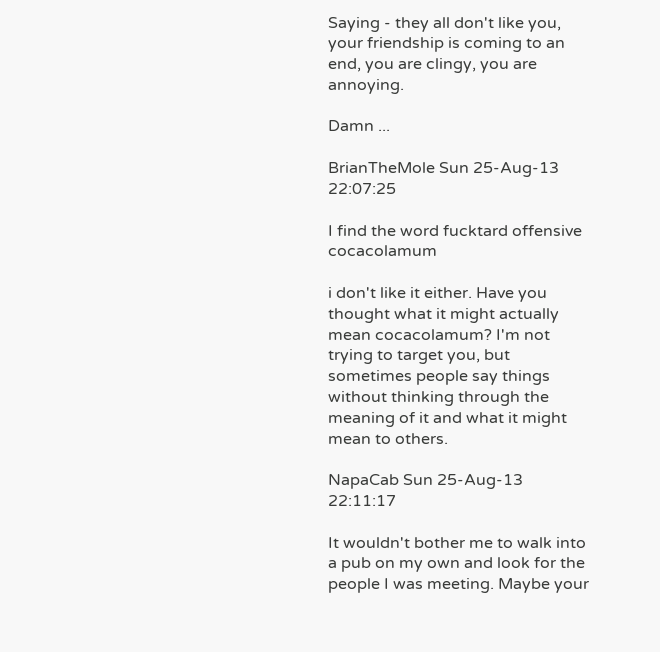Saying - they all don't like you, your friendship is coming to an end, you are clingy, you are annoying.

Damn ...

BrianTheMole Sun 25-Aug-13 22:07:25

I find the word fucktard offensive cocacolamum

i don't like it either. Have you thought what it might actually mean cocacolamum? I'm not trying to target you, but sometimes people say things without thinking through the meaning of it and what it might mean to others.

NapaCab Sun 25-Aug-13 22:11:17

It wouldn't bother me to walk into a pub on my own and look for the people I was meeting. Maybe your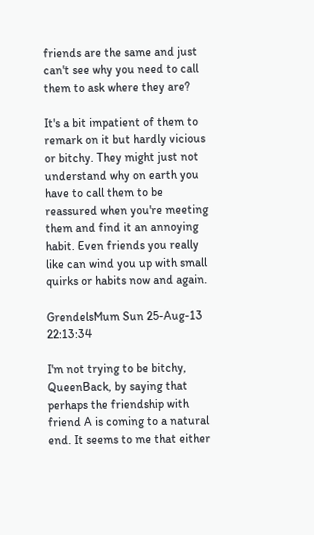friends are the same and just can't see why you need to call them to ask where they are?

It's a bit impatient of them to remark on it but hardly vicious or bitchy. They might just not understand why on earth you have to call them to be reassured when you're meeting them and find it an annoying habit. Even friends you really like can wind you up with small quirks or habits now and again.

GrendelsMum Sun 25-Aug-13 22:13:34

I'm not trying to be bitchy, QueenBack, by saying that perhaps the friendship with friend A is coming to a natural end. It seems to me that either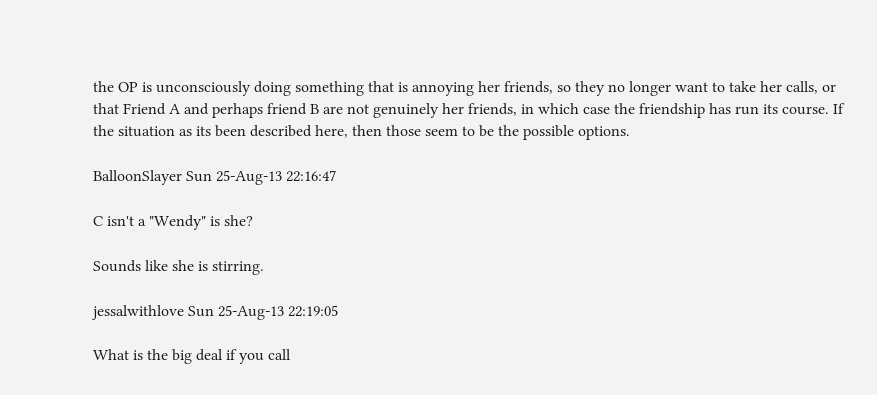the OP is unconsciously doing something that is annoying her friends, so they no longer want to take her calls, or that Friend A and perhaps friend B are not genuinely her friends, in which case the friendship has run its course. If the situation as its been described here, then those seem to be the possible options.

BalloonSlayer Sun 25-Aug-13 22:16:47

C isn't a "Wendy" is she?

Sounds like she is stirring.

jessalwithlove Sun 25-Aug-13 22:19:05

What is the big deal if you call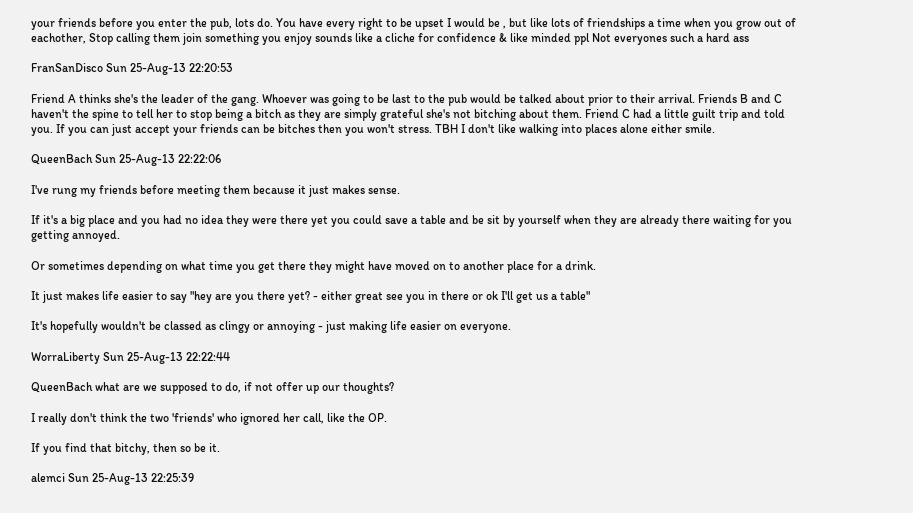your friends before you enter the pub, lots do. You have every right to be upset I would be , but like lots of friendships a time when you grow out of eachother, Stop calling them join something you enjoy sounds like a cliche for confidence & like minded ppl Not everyones such a hard ass

FranSanDisco Sun 25-Aug-13 22:20:53

Friend A thinks she's the leader of the gang. Whoever was going to be last to the pub would be talked about prior to their arrival. Friends B and C haven't the spine to tell her to stop being a bitch as they are simply grateful she's not bitching about them. Friend C had a little guilt trip and told you. If you can just accept your friends can be bitches then you won't stress. TBH I don't like walking into places alone either smile.

QueenBach Sun 25-Aug-13 22:22:06

I've rung my friends before meeting them because it just makes sense.

If it's a big place and you had no idea they were there yet you could save a table and be sit by yourself when they are already there waiting for you getting annoyed.

Or sometimes depending on what time you get there they might have moved on to another place for a drink.

It just makes life easier to say "hey are you there yet? - either great see you in there or ok I'll get us a table"

It's hopefully wouldn't be classed as clingy or annoying - just making life easier on everyone.

WorraLiberty Sun 25-Aug-13 22:22:44

QueenBach what are we supposed to do, if not offer up our thoughts?

I really don't think the two 'friends' who ignored her call, like the OP.

If you find that bitchy, then so be it.

alemci Sun 25-Aug-13 22:25:39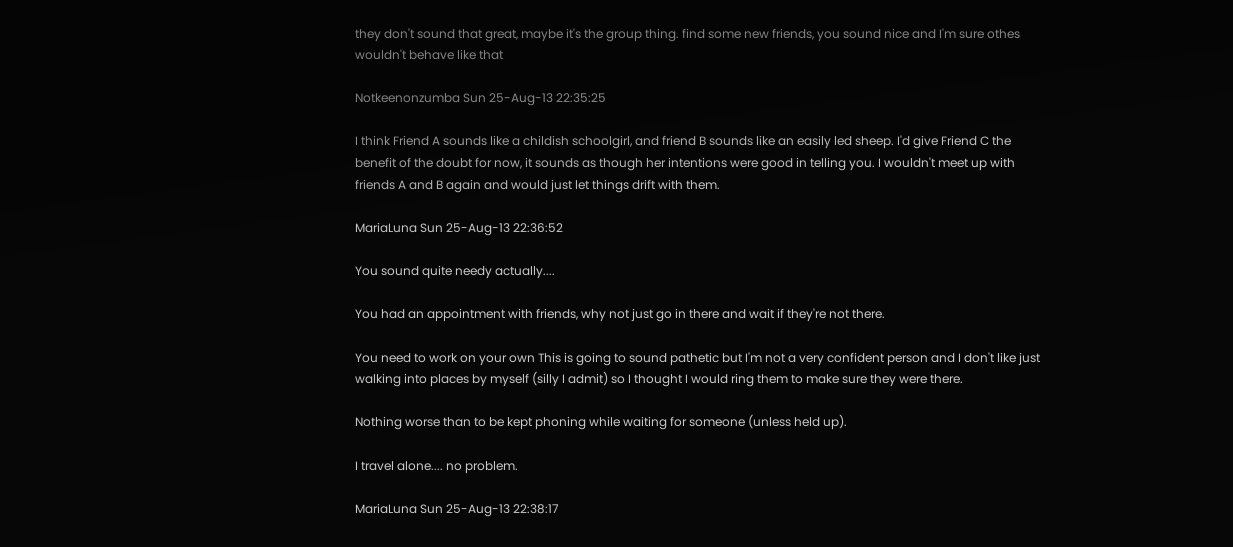they don't sound that great, maybe it's the group thing. find some new friends, you sound nice and I'm sure othes wouldn't behave like that

Notkeenonzumba Sun 25-Aug-13 22:35:25

I think Friend A sounds like a childish schoolgirl, and friend B sounds like an easily led sheep. I'd give Friend C the benefit of the doubt for now, it sounds as though her intentions were good in telling you. I wouldn't meet up with friends A and B again and would just let things drift with them.

MariaLuna Sun 25-Aug-13 22:36:52

You sound quite needy actually....

You had an appointment with friends, why not just go in there and wait if they're not there.

You need to work on your own This is going to sound pathetic but I'm not a very confident person and I don't like just walking into places by myself (silly I admit) so I thought I would ring them to make sure they were there.

Nothing worse than to be kept phoning while waiting for someone (unless held up).

I travel alone.... no problem.

MariaLuna Sun 25-Aug-13 22:38:17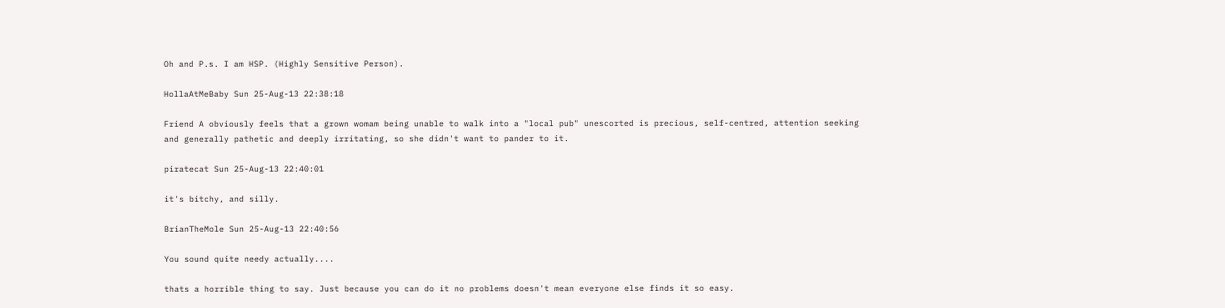Oh and P.s. I am HSP. (Highly Sensitive Person).

HollaAtMeBaby Sun 25-Aug-13 22:38:18

Friend A obviously feels that a grown womam being unable to walk into a "local pub" unescorted is precious, self-centred, attention seeking and generally pathetic and deeply irritating, so she didn't want to pander to it.

piratecat Sun 25-Aug-13 22:40:01

it's bitchy, and silly.

BrianTheMole Sun 25-Aug-13 22:40:56

You sound quite needy actually....

thats a horrible thing to say. Just because you can do it no problems doesn't mean everyone else finds it so easy.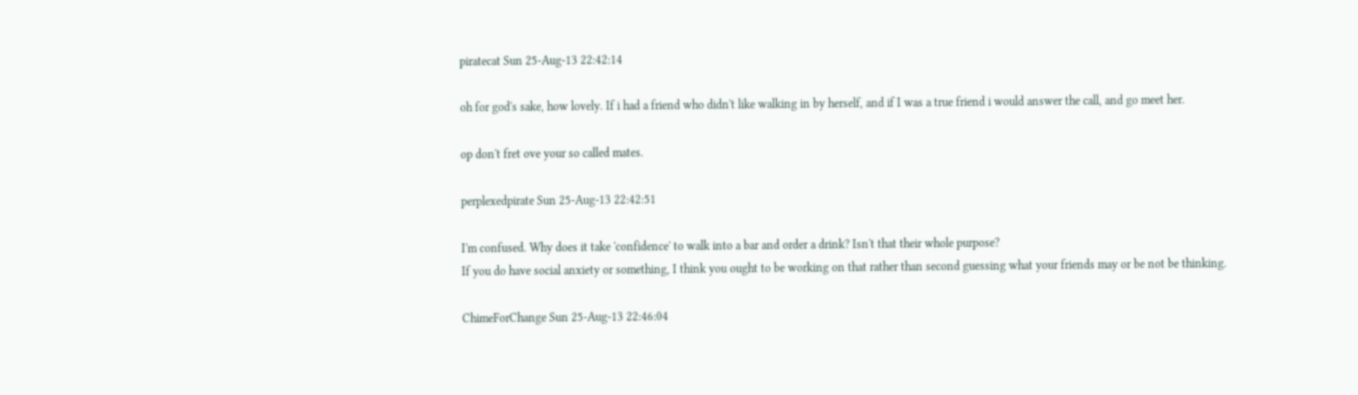piratecat Sun 25-Aug-13 22:42:14

oh for god's sake, how lovely. If i had a friend who didn't like walking in by herself, and if I was a true friend i would answer the call, and go meet her.

op don't fret ove your so called mates.

perplexedpirate Sun 25-Aug-13 22:42:51

I'm confused. Why does it take 'confidence' to walk into a bar and order a drink? Isn't that their whole purpose?
If you do have social anxiety or something, I think you ought to be working on that rather than second guessing what your friends may or be not be thinking.

ChimeForChange Sun 25-Aug-13 22:46:04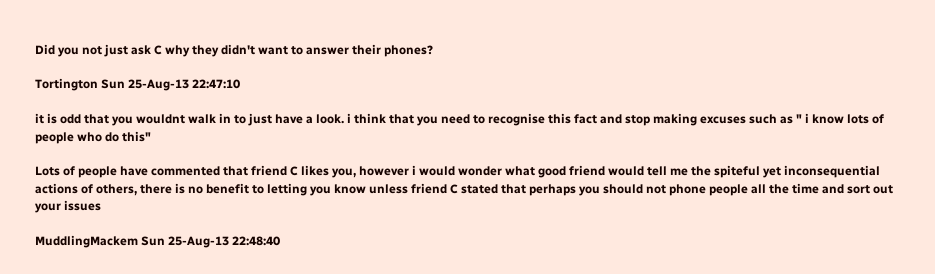Did you not just ask C why they didn't want to answer their phones?

Tortington Sun 25-Aug-13 22:47:10

it is odd that you wouldnt walk in to just have a look. i think that you need to recognise this fact and stop making excuses such as " i know lots of people who do this"

Lots of people have commented that friend C likes you, however i would wonder what good friend would tell me the spiteful yet inconsequential actions of others, there is no benefit to letting you know unless friend C stated that perhaps you should not phone people all the time and sort out your issues

MuddlingMackem Sun 25-Aug-13 22:48:40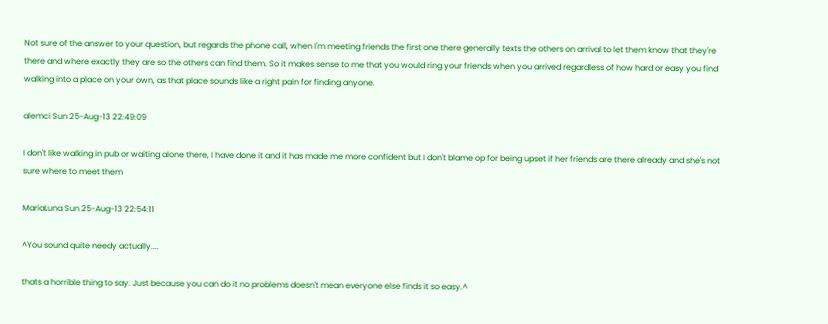Not sure of the answer to your question, but regards the phone call, when I'm meeting friends the first one there generally texts the others on arrival to let them know that they're there and where exactly they are so the others can find them. So it makes sense to me that you would ring your friends when you arrived regardless of how hard or easy you find walking into a place on your own, as that place sounds like a right pain for finding anyone.

alemci Sun 25-Aug-13 22:49:09

I don't like walking in pub or waiting alone there, I have done it and it has made me more confident but I don't blame op for being upset if her friends are there already and she's not sure where to meet them

MariaLuna Sun 25-Aug-13 22:54:11

^You sound quite needy actually....

thats a horrible thing to say. Just because you can do it no problems doesn't mean everyone else finds it so easy.^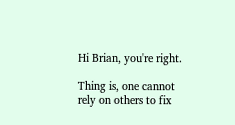Hi Brian, you're right.

Thing is, one cannot rely on others to fix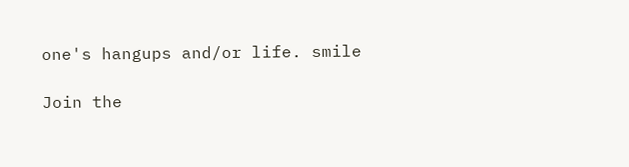one's hangups and/or life. smile

Join the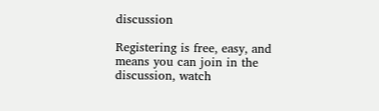discussion

Registering is free, easy, and means you can join in the discussion, watch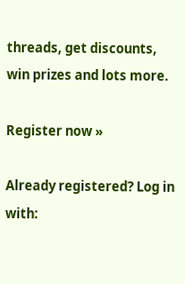threads, get discounts, win prizes and lots more.

Register now »

Already registered? Log in with: